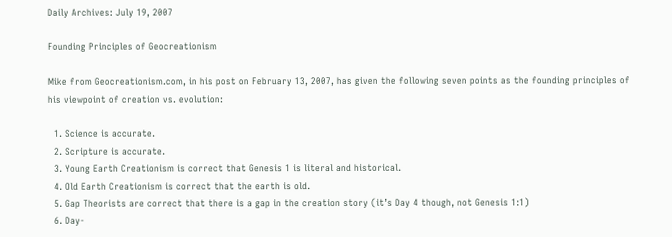Daily Archives: July 19, 2007

Founding Principles of Geocreationism

Mike from Geocreationism.com, in his post on February 13, 2007, has given the following seven points as the founding principles of his viewpoint of creation vs. evolution:

  1. Science is accurate.
  2. Scripture is accurate.
  3. Young Earth Creationism is correct that Genesis 1 is literal and historical.
  4. Old Earth Creationism is correct that the earth is old.
  5. Gap Theorists are correct that there is a gap in the creation story (it’s Day 4 though, not Genesis 1:1)
  6. Day-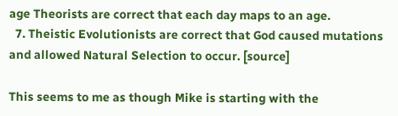age Theorists are correct that each day maps to an age.
  7. Theistic Evolutionists are correct that God caused mutations and allowed Natural Selection to occur. [source]

This seems to me as though Mike is starting with the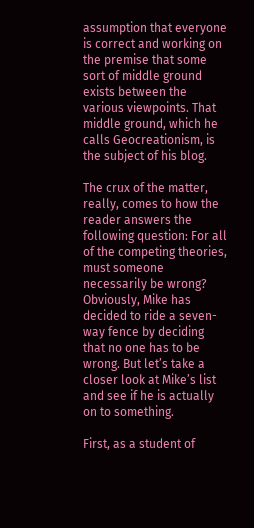assumption that everyone is correct and working on the premise that some sort of middle ground exists between the various viewpoints. That middle ground, which he calls Geocreationism, is the subject of his blog.

The crux of the matter, really, comes to how the reader answers the following question: For all of the competing theories, must someone necessarily be wrong? Obviously, Mike has decided to ride a seven-way fence by deciding that no one has to be wrong. But let’s take a closer look at Mike’s list and see if he is actually on to something.

First, as a student of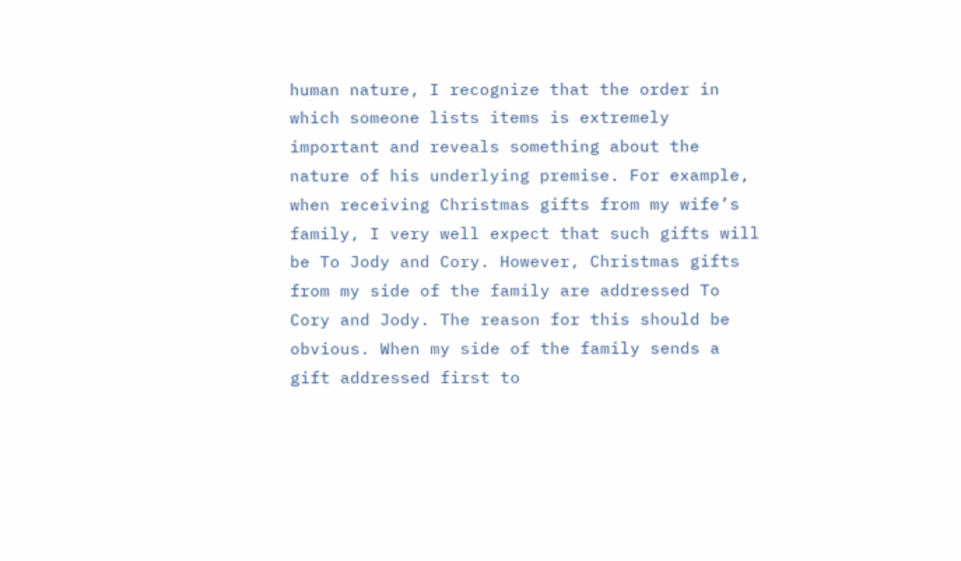human nature, I recognize that the order in which someone lists items is extremely important and reveals something about the nature of his underlying premise. For example, when receiving Christmas gifts from my wife’s family, I very well expect that such gifts will be To Jody and Cory. However, Christmas gifts from my side of the family are addressed To Cory and Jody. The reason for this should be obvious. When my side of the family sends a gift addressed first to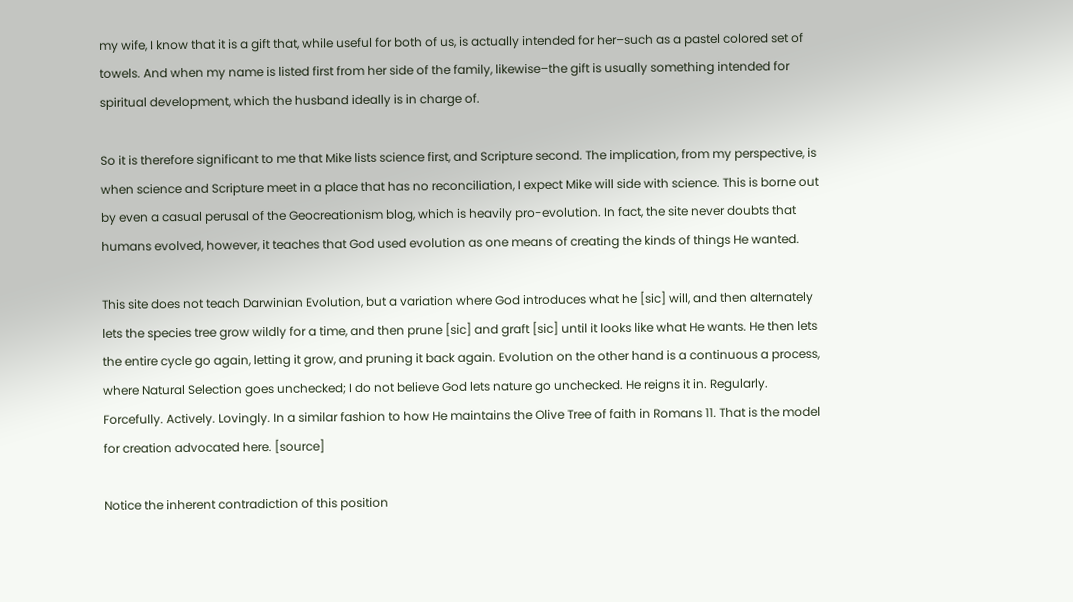my wife, I know that it is a gift that, while useful for both of us, is actually intended for her–such as a pastel colored set of towels. And when my name is listed first from her side of the family, likewise–the gift is usually something intended for spiritual development, which the husband ideally is in charge of.

So it is therefore significant to me that Mike lists science first, and Scripture second. The implication, from my perspective, is when science and Scripture meet in a place that has no reconciliation, I expect Mike will side with science. This is borne out by even a casual perusal of the Geocreationism blog, which is heavily pro-evolution. In fact, the site never doubts that humans evolved, however, it teaches that God used evolution as one means of creating the kinds of things He wanted.

This site does not teach Darwinian Evolution, but a variation where God introduces what he [sic] will, and then alternately lets the species tree grow wildly for a time, and then prune [sic] and graft [sic] until it looks like what He wants. He then lets the entire cycle go again, letting it grow, and pruning it back again. Evolution on the other hand is a continuous a process, where Natural Selection goes unchecked; I do not believe God lets nature go unchecked. He reigns it in. Regularly. Forcefully. Actively. Lovingly. In a similar fashion to how He maintains the Olive Tree of faith in Romans 11. That is the model for creation advocated here. [source]

Notice the inherent contradiction of this position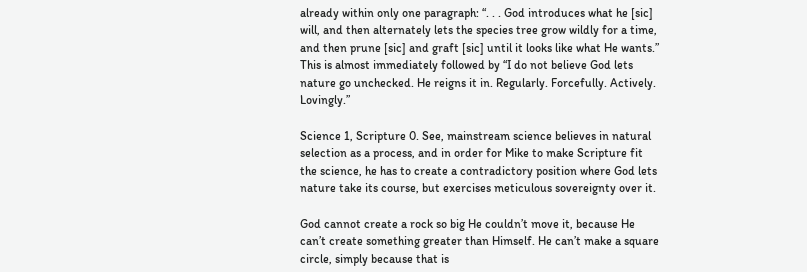already within only one paragraph: “. . . God introduces what he [sic] will, and then alternately lets the species tree grow wildly for a time, and then prune [sic] and graft [sic] until it looks like what He wants.” This is almost immediately followed by “I do not believe God lets nature go unchecked. He reigns it in. Regularly. Forcefully. Actively. Lovingly.”

Science 1, Scripture 0. See, mainstream science believes in natural selection as a process, and in order for Mike to make Scripture fit the science, he has to create a contradictory position where God lets nature take its course, but exercises meticulous sovereignty over it.

God cannot create a rock so big He couldn’t move it, because He can’t create something greater than Himself. He can’t make a square circle, simply because that is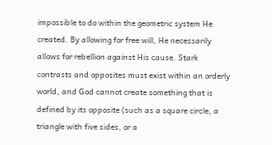impossible to do within the geometric system He created. By allowing for free will, He necessarily allows for rebellion against His cause. Stark contrasts and opposites must exist within an orderly world, and God cannot create something that is defined by its opposite (such as a square circle, a triangle with five sides, or a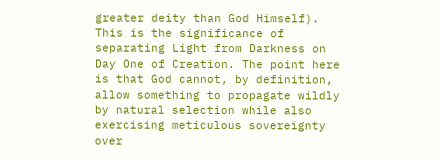greater deity than God Himself). This is the significance of separating Light from Darkness on Day One of Creation. The point here is that God cannot, by definition, allow something to propagate wildly by natural selection while also exercising meticulous sovereignty over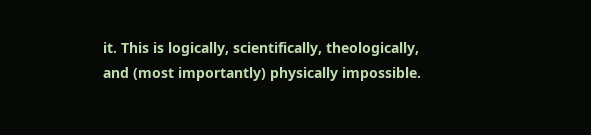it. This is logically, scientifically, theologically, and (most importantly) physically impossible.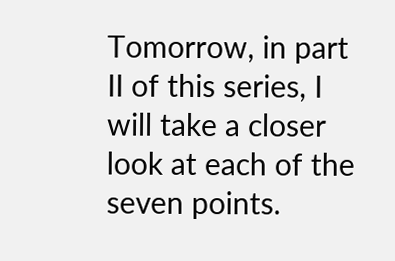Tomorrow, in part II of this series, I will take a closer look at each of the seven points.